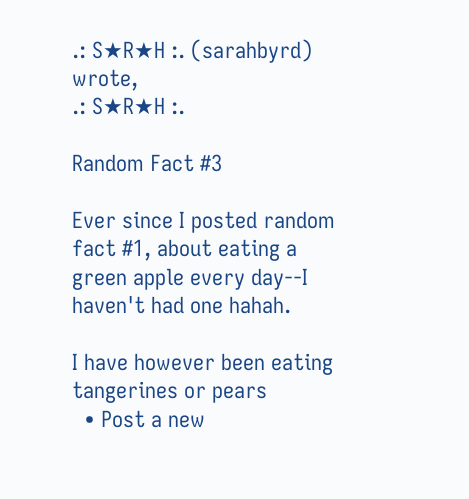.: S★R★H :. (sarahbyrd) wrote,
.: S★R★H :.

Random Fact #3

Ever since I posted random fact #1, about eating a green apple every day--I haven't had one hahah.

I have however been eating tangerines or pears
  • Post a new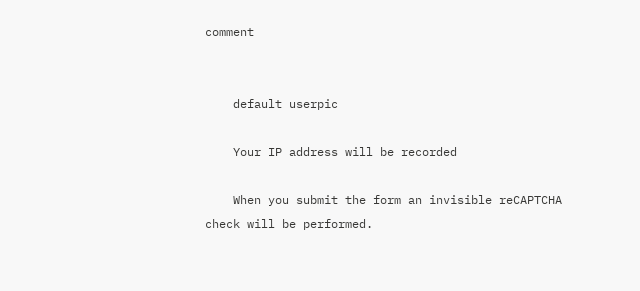comment


    default userpic

    Your IP address will be recorded

    When you submit the form an invisible reCAPTCHA check will be performed.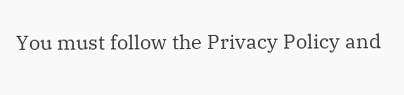You must follow the Privacy Policy and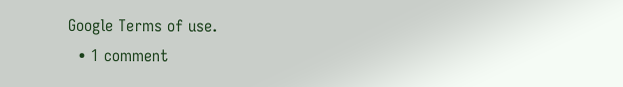Google Terms of use.
  • 1 comment